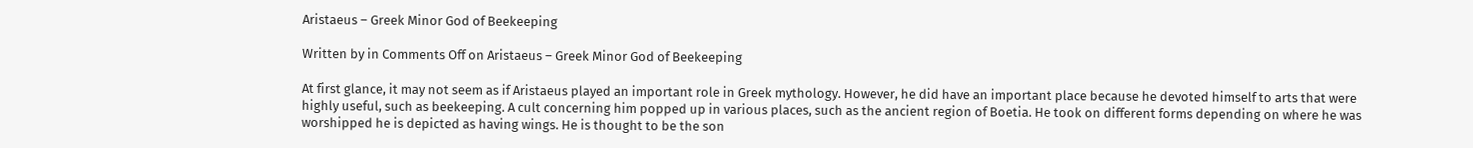Aristaeus – Greek Minor God of Beekeeping

Written by in Comments Off on Aristaeus – Greek Minor God of Beekeeping

At first glance, it may not seem as if Aristaeus played an important role in Greek mythology. However, he did have an important place because he devoted himself to arts that were highly useful, such as beekeeping. A cult concerning him popped up in various places, such as the ancient region of Boetia. He took on different forms depending on where he was worshipped he is depicted as having wings. He is thought to be the son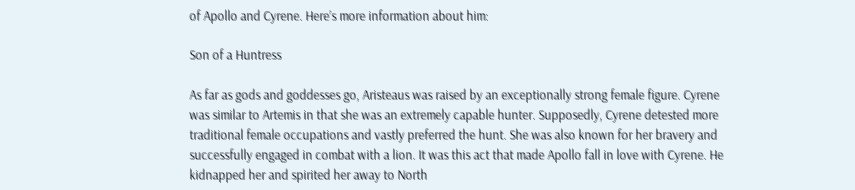of Apollo and Cyrene. Here’s more information about him:

Son of a Huntress

As far as gods and goddesses go, Aristeaus was raised by an exceptionally strong female figure. Cyrene was similar to Artemis in that she was an extremely capable hunter. Supposedly, Cyrene detested more traditional female occupations and vastly preferred the hunt. She was also known for her bravery and successfully engaged in combat with a lion. It was this act that made Apollo fall in love with Cyrene. He kidnapped her and spirited her away to North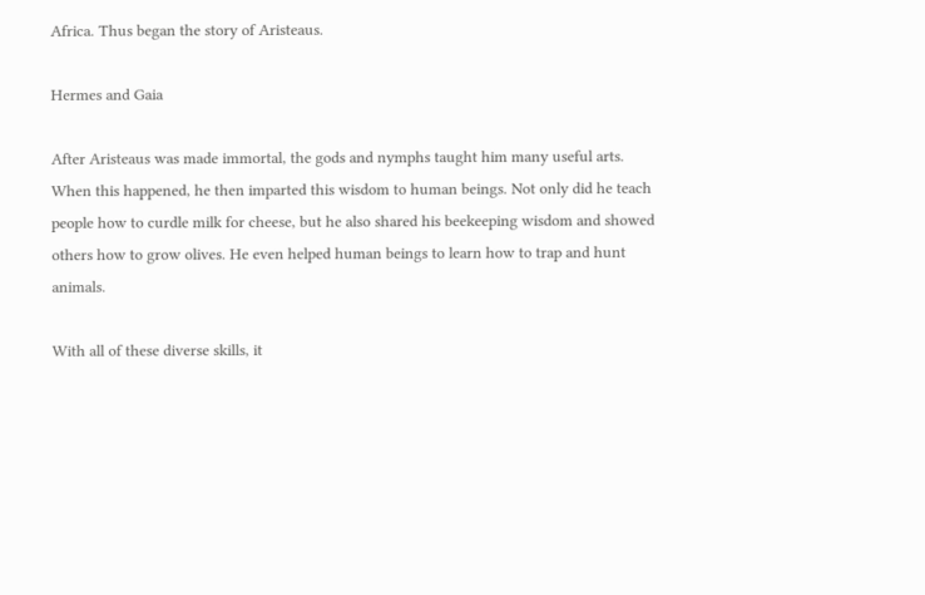Africa. Thus began the story of Aristeaus.

Hermes and Gaia

After Aristeaus was made immortal, the gods and nymphs taught him many useful arts. When this happened, he then imparted this wisdom to human beings. Not only did he teach people how to curdle milk for cheese, but he also shared his beekeeping wisdom and showed others how to grow olives. He even helped human beings to learn how to trap and hunt animals.

With all of these diverse skills, it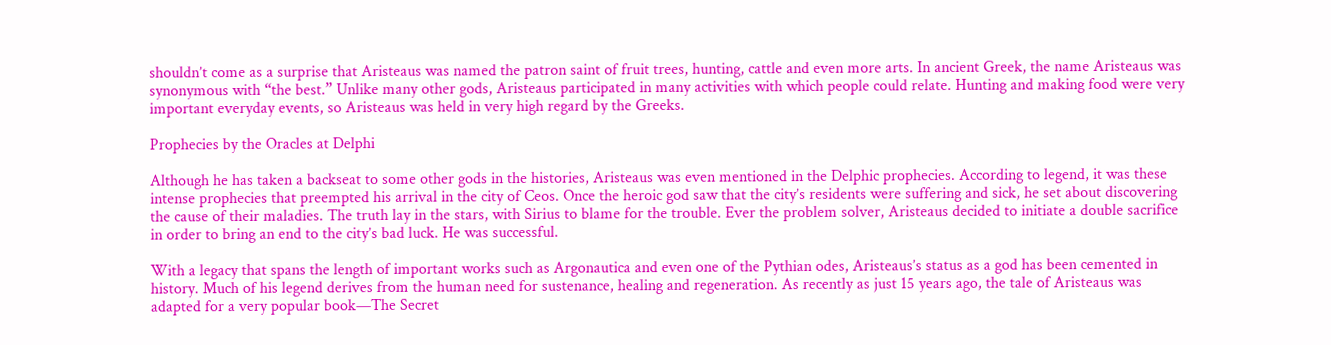shouldn’t come as a surprise that Aristeaus was named the patron saint of fruit trees, hunting, cattle and even more arts. In ancient Greek, the name Aristeaus was synonymous with “the best.” Unlike many other gods, Aristeaus participated in many activities with which people could relate. Hunting and making food were very important everyday events, so Aristeaus was held in very high regard by the Greeks.

Prophecies by the Oracles at Delphi

Although he has taken a backseat to some other gods in the histories, Aristeaus was even mentioned in the Delphic prophecies. According to legend, it was these intense prophecies that preempted his arrival in the city of Ceos. Once the heroic god saw that the city’s residents were suffering and sick, he set about discovering the cause of their maladies. The truth lay in the stars, with Sirius to blame for the trouble. Ever the problem solver, Aristeaus decided to initiate a double sacrifice in order to bring an end to the city’s bad luck. He was successful.

With a legacy that spans the length of important works such as Argonautica and even one of the Pythian odes, Aristeaus’s status as a god has been cemented in history. Much of his legend derives from the human need for sustenance, healing and regeneration. As recently as just 15 years ago, the tale of Aristeaus was adapted for a very popular book—The Secret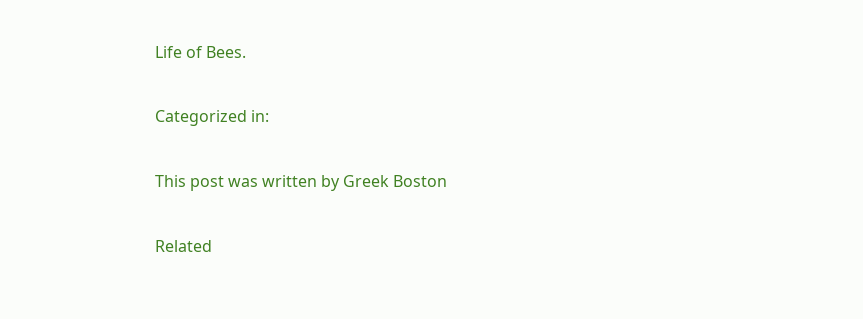Life of Bees.

Categorized in:

This post was written by Greek Boston

Related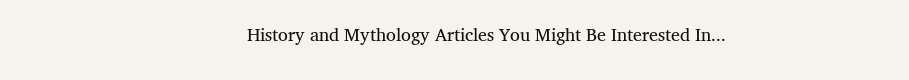History and Mythology Articles You Might Be Interested In...